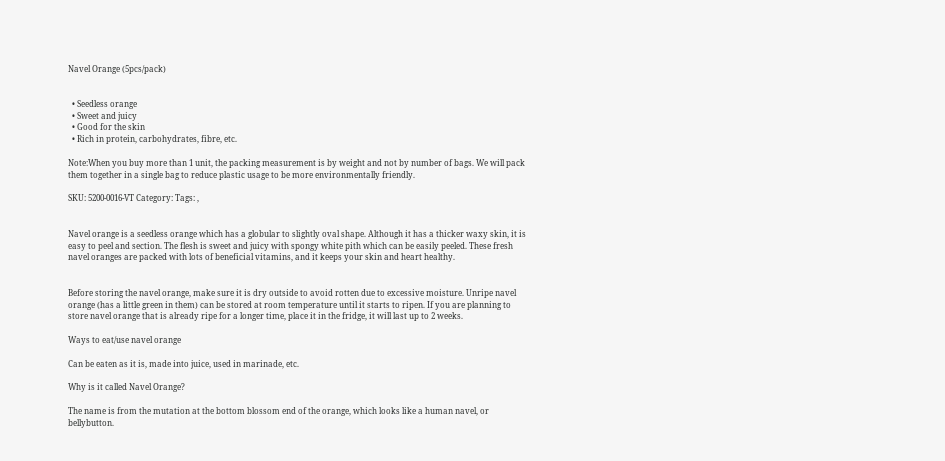Navel Orange (5pcs/pack)


  • Seedless orange
  • Sweet and juicy
  • Good for the skin
  • Rich in protein, carbohydrates, fibre, etc.

Note:When you buy more than 1 unit, the packing measurement is by weight and not by number of bags. We will pack them together in a single bag to reduce plastic usage to be more environmentally friendly.

SKU: 5200-0016-VT Category: Tags: ,


Navel orange is a seedless orange which has a globular to slightly oval shape. Although it has a thicker waxy skin, it is easy to peel and section. The flesh is sweet and juicy with spongy white pith which can be easily peeled. These fresh navel oranges are packed with lots of beneficial vitamins, and it keeps your skin and heart healthy.


Before storing the navel orange, make sure it is dry outside to avoid rotten due to excessive moisture. Unripe navel orange (has a little green in them) can be stored at room temperature until it starts to ripen. If you are planning to store navel orange that is already ripe for a longer time, place it in the fridge, it will last up to 2 weeks.

Ways to eat/use navel orange

Can be eaten as it is, made into juice, used in marinade, etc.

Why is it called Navel Orange?

The name is from the mutation at the bottom blossom end of the orange, which looks like a human navel, or bellybutton.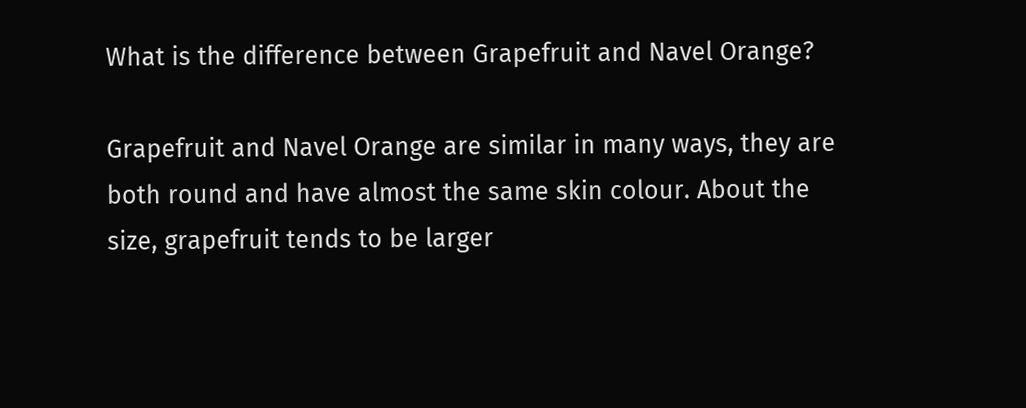What is the difference between Grapefruit and Navel Orange?

Grapefruit and Navel Orange are similar in many ways, they are both round and have almost the same skin colour. About the size, grapefruit tends to be larger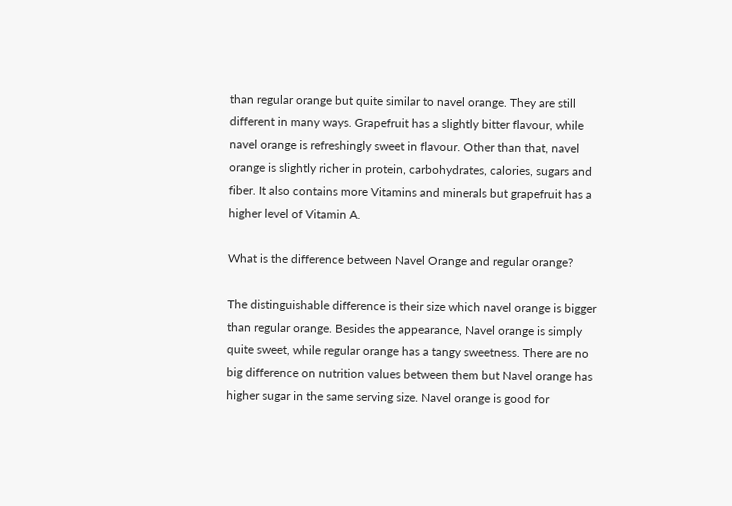than regular orange but quite similar to navel orange. They are still different in many ways. Grapefruit has a slightly bitter flavour, while navel orange is refreshingly sweet in flavour. Other than that, navel orange is slightly richer in protein, carbohydrates, calories, sugars and fiber. It also contains more Vitamins and minerals but grapefruit has a higher level of Vitamin A.

What is the difference between Navel Orange and regular orange?

The distinguishable difference is their size which navel orange is bigger than regular orange. Besides the appearance, Navel orange is simply quite sweet, while regular orange has a tangy sweetness. There are no big difference on nutrition values between them but Navel orange has higher sugar in the same serving size. Navel orange is good for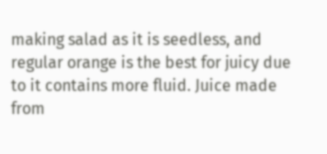making salad as it is seedless, and regular orange is the best for juicy due to it contains more fluid. Juice made from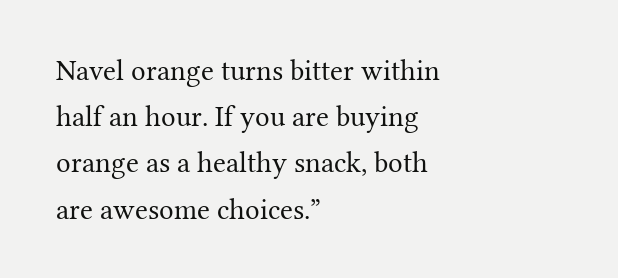Navel orange turns bitter within half an hour. If you are buying orange as a healthy snack, both are awesome choices.”